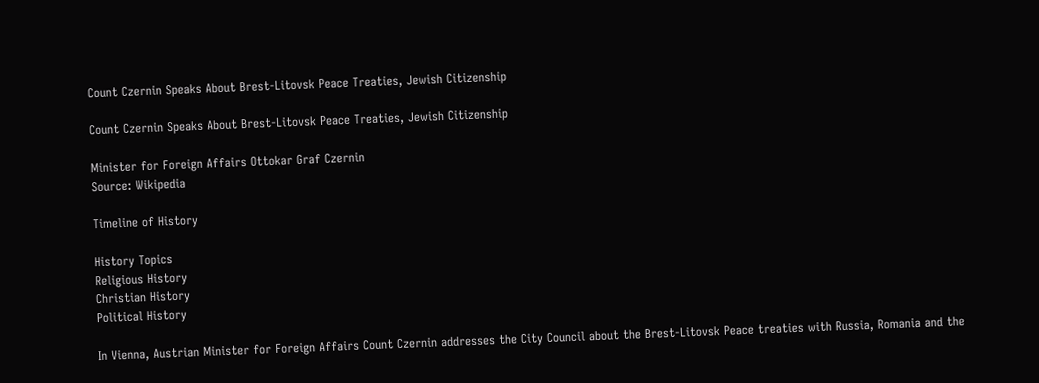Count Czernin Speaks About Brest-Litovsk Peace Treaties, Jewish Citizenship

Count Czernin Speaks About Brest-Litovsk Peace Treaties, Jewish Citizenship

Minister for Foreign Affairs Ottokar Graf Czernin
Source: Wikipedia

Timeline of History

History Topics
Religious History
Christian History
Political History

In Vienna, Austrian Minister for Foreign Affairs Count Czernin addresses the City Council about the Brest-Litovsk Peace treaties with Russia, Romania and the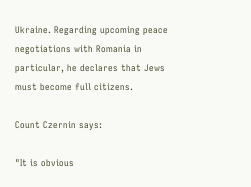Ukraine. Regarding upcoming peace negotiations with Romania in particular, he declares that Jews must become full citizens.

Count Czernin says:

"It is obvious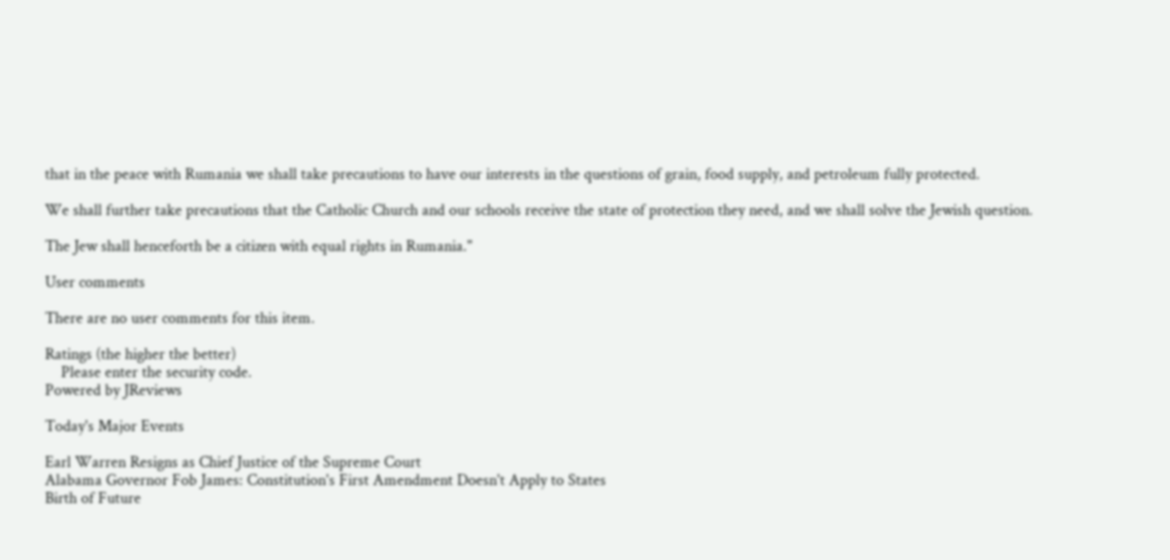that in the peace with Rumania we shall take precautions to have our interests in the questions of grain, food supply, and petroleum fully protected.

We shall further take precautions that the Catholic Church and our schools receive the state of protection they need, and we shall solve the Jewish question.

The Jew shall henceforth be a citizen with equal rights in Rumania."

User comments

There are no user comments for this item.

Ratings (the higher the better)
    Please enter the security code.
Powered by JReviews

Today's Major Events

Earl Warren Resigns as Chief Justice of the Supreme Court
Alabama Governor Fob James: Constitution's First Amendment Doesn't Apply to States
Birth of Future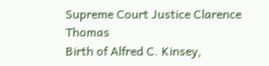Supreme Court Justice Clarence Thomas
Birth of Alfred C. Kinsey,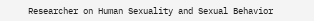Researcher on Human Sexuality and Sexual Behavior